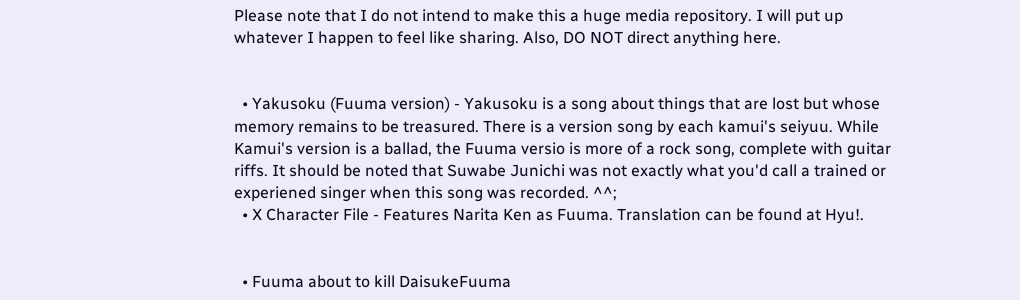Please note that I do not intend to make this a huge media repository. I will put up whatever I happen to feel like sharing. Also, DO NOT direct anything here.


  • Yakusoku (Fuuma version) - Yakusoku is a song about things that are lost but whose memory remains to be treasured. There is a version song by each kamui's seiyuu. While Kamui's version is a ballad, the Fuuma versio is more of a rock song, complete with guitar riffs. It should be noted that Suwabe Junichi was not exactly what you'd call a trained or experiened singer when this song was recorded. ^^;
  • X Character File - Features Narita Ken as Fuuma. Translation can be found at Hyu!.


  • Fuuma about to kill DaisukeFuuma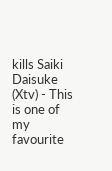kills Saiki Daisuke (Xtv) - This is one of my favourite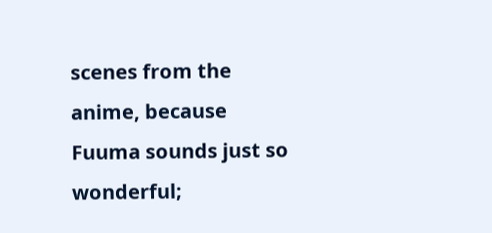scenes from the anime, because Fuuma sounds just so wonderful;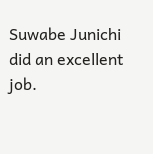Suwabe Junichi did an excellent job.